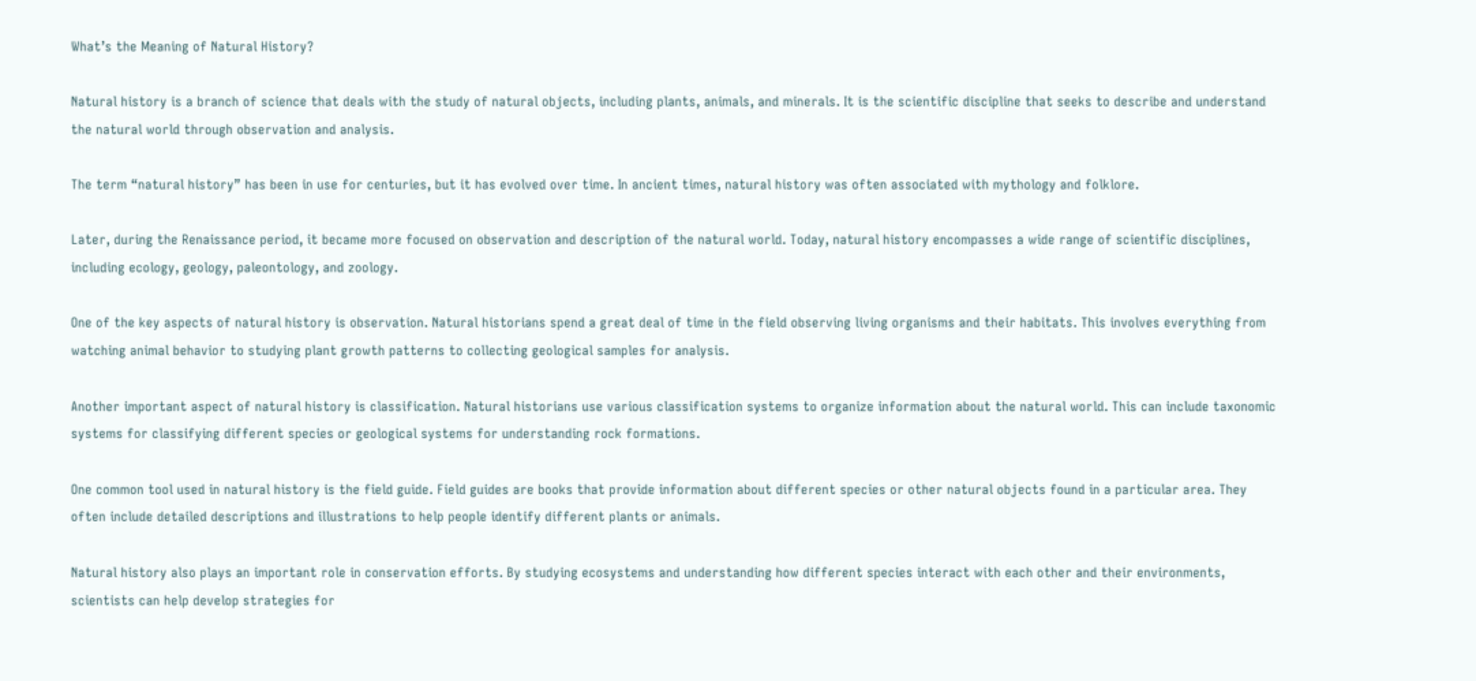What’s the Meaning of Natural History?

Natural history is a branch of science that deals with the study of natural objects, including plants, animals, and minerals. It is the scientific discipline that seeks to describe and understand the natural world through observation and analysis.

The term “natural history” has been in use for centuries, but it has evolved over time. In ancient times, natural history was often associated with mythology and folklore.

Later, during the Renaissance period, it became more focused on observation and description of the natural world. Today, natural history encompasses a wide range of scientific disciplines, including ecology, geology, paleontology, and zoology.

One of the key aspects of natural history is observation. Natural historians spend a great deal of time in the field observing living organisms and their habitats. This involves everything from watching animal behavior to studying plant growth patterns to collecting geological samples for analysis.

Another important aspect of natural history is classification. Natural historians use various classification systems to organize information about the natural world. This can include taxonomic systems for classifying different species or geological systems for understanding rock formations.

One common tool used in natural history is the field guide. Field guides are books that provide information about different species or other natural objects found in a particular area. They often include detailed descriptions and illustrations to help people identify different plants or animals.

Natural history also plays an important role in conservation efforts. By studying ecosystems and understanding how different species interact with each other and their environments, scientists can help develop strategies for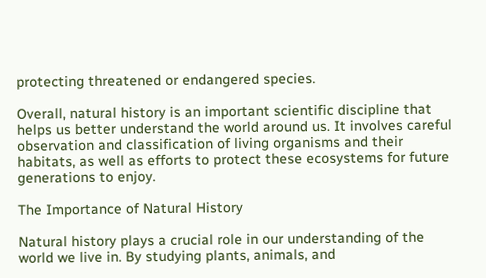protecting threatened or endangered species.

Overall, natural history is an important scientific discipline that helps us better understand the world around us. It involves careful observation and classification of living organisms and their habitats, as well as efforts to protect these ecosystems for future generations to enjoy.

The Importance of Natural History

Natural history plays a crucial role in our understanding of the world we live in. By studying plants, animals, and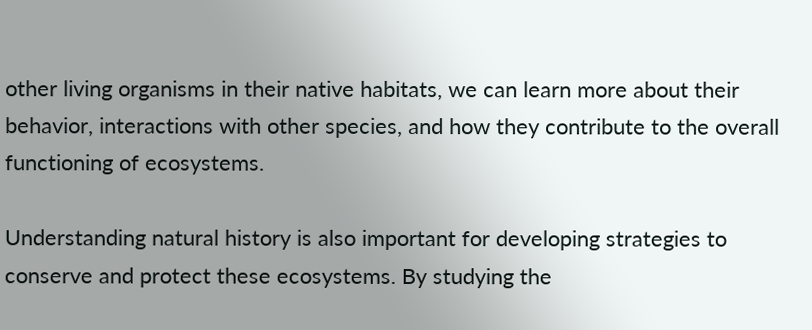other living organisms in their native habitats, we can learn more about their behavior, interactions with other species, and how they contribute to the overall functioning of ecosystems.

Understanding natural history is also important for developing strategies to conserve and protect these ecosystems. By studying the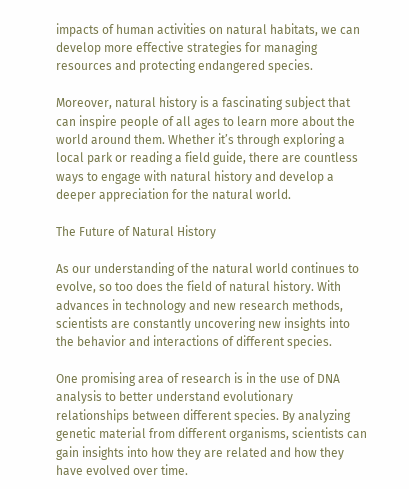impacts of human activities on natural habitats, we can develop more effective strategies for managing resources and protecting endangered species.

Moreover, natural history is a fascinating subject that can inspire people of all ages to learn more about the world around them. Whether it’s through exploring a local park or reading a field guide, there are countless ways to engage with natural history and develop a deeper appreciation for the natural world.

The Future of Natural History

As our understanding of the natural world continues to evolve, so too does the field of natural history. With advances in technology and new research methods, scientists are constantly uncovering new insights into the behavior and interactions of different species.

One promising area of research is in the use of DNA analysis to better understand evolutionary relationships between different species. By analyzing genetic material from different organisms, scientists can gain insights into how they are related and how they have evolved over time.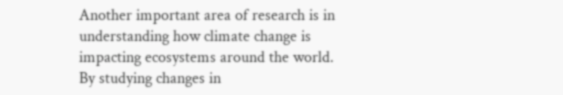Another important area of research is in understanding how climate change is impacting ecosystems around the world. By studying changes in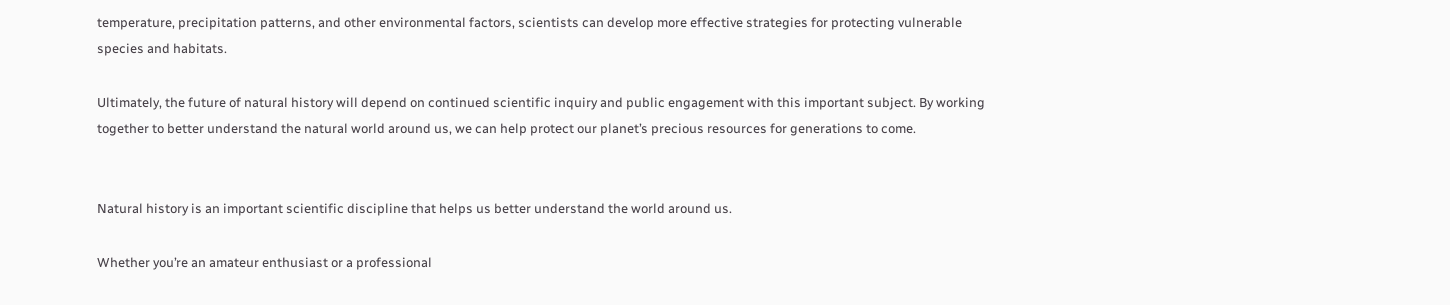temperature, precipitation patterns, and other environmental factors, scientists can develop more effective strategies for protecting vulnerable species and habitats.

Ultimately, the future of natural history will depend on continued scientific inquiry and public engagement with this important subject. By working together to better understand the natural world around us, we can help protect our planet’s precious resources for generations to come.


Natural history is an important scientific discipline that helps us better understand the world around us.

Whether you’re an amateur enthusiast or a professional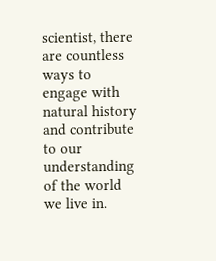scientist, there are countless ways to engage with natural history and contribute to our understanding of the world we live in.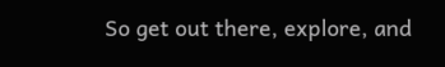So get out there, explore, and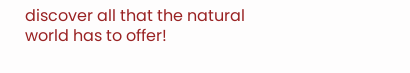discover all that the natural world has to offer!